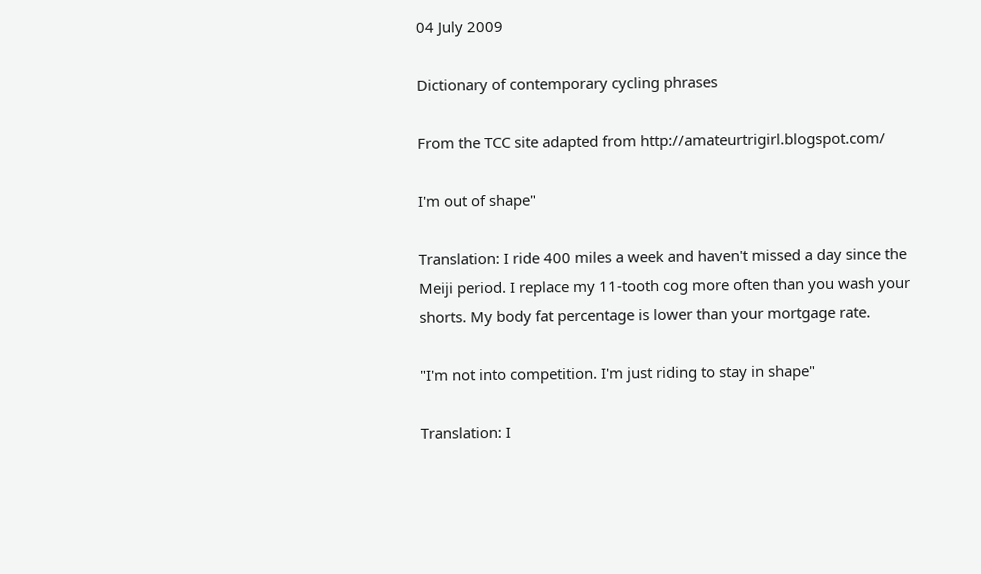04 July 2009

Dictionary of contemporary cycling phrases

From the TCC site adapted from http://amateurtrigirl.blogspot.com/

I'm out of shape"

Translation: I ride 400 miles a week and haven't missed a day since the Meiji period. I replace my 11-tooth cog more often than you wash your shorts. My body fat percentage is lower than your mortgage rate.

"I'm not into competition. I'm just riding to stay in shape"

Translation: I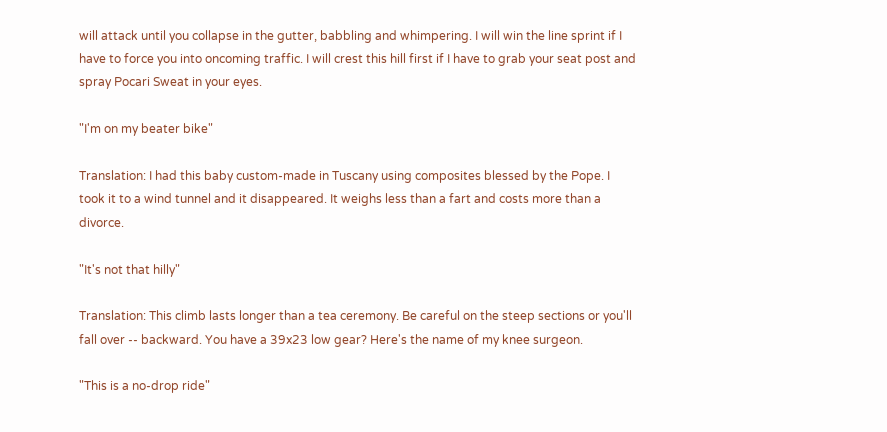will attack until you collapse in the gutter, babbling and whimpering. I will win the line sprint if I have to force you into oncoming traffic. I will crest this hill first if I have to grab your seat post and spray Pocari Sweat in your eyes.

"I'm on my beater bike"

Translation: I had this baby custom-made in Tuscany using composites blessed by the Pope. I took it to a wind tunnel and it disappeared. It weighs less than a fart and costs more than a divorce.

"It's not that hilly"

Translation: This climb lasts longer than a tea ceremony. Be careful on the steep sections or you'll fall over -- backward. You have a 39x23 low gear? Here's the name of my knee surgeon.

"This is a no-drop ride"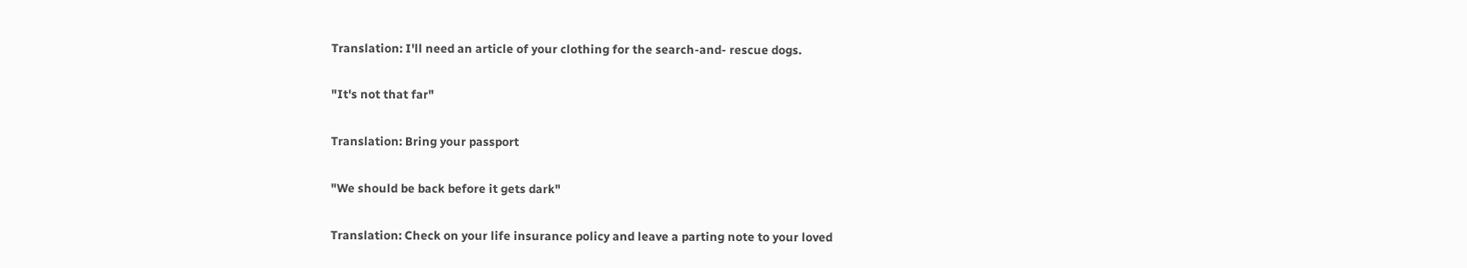Translation: I'll need an article of your clothing for the search-and- rescue dogs.

"It's not that far"

Translation: Bring your passport

"We should be back before it gets dark"

Translation: Check on your life insurance policy and leave a parting note to your loved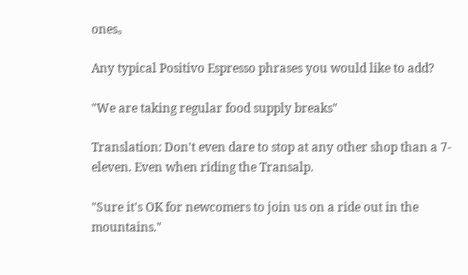ones。

Any typical Positivo Espresso phrases you would like to add?

"We are taking regular food supply breaks"

Translation: Don't even dare to stop at any other shop than a 7-eleven. Even when riding the Transalp.

"Sure it's OK for newcomers to join us on a ride out in the mountains."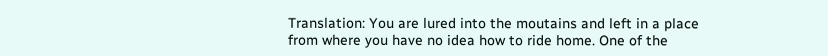Translation: You are lured into the moutains and left in a place from where you have no idea how to ride home. One of the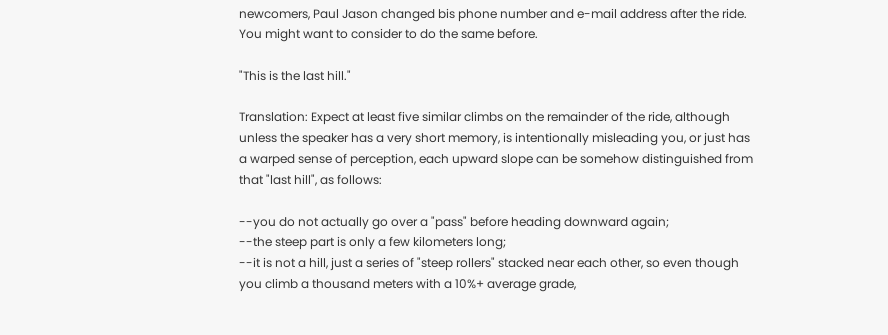newcomers, Paul Jason changed bis phone number and e-mail address after the ride. You might want to consider to do the same before.

"This is the last hill."

Translation: Expect at least five similar climbs on the remainder of the ride, although unless the speaker has a very short memory, is intentionally misleading you, or just has a warped sense of perception, each upward slope can be somehow distinguished from that "last hill", as follows:

--you do not actually go over a "pass" before heading downward again;
--the steep part is only a few kilometers long;
--it is not a hill, just a series of "steep rollers" stacked near each other, so even though you climb a thousand meters with a 10%+ average grade,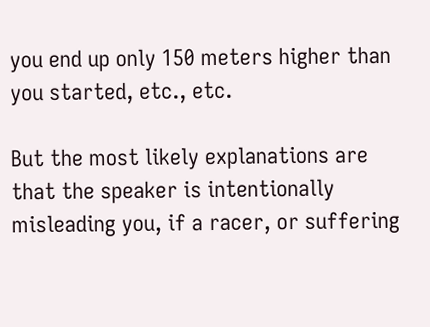you end up only 150 meters higher than you started, etc., etc.

But the most likely explanations are that the speaker is intentionally misleading you, if a racer, or suffering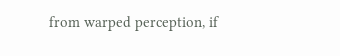from warped perception, if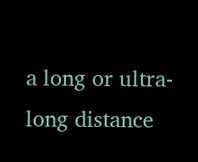a long or ultra-long distance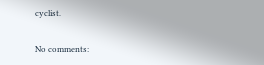cyclist.

No comments: